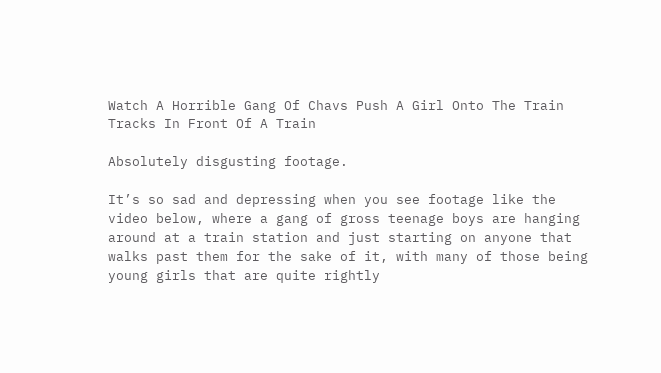Watch A Horrible Gang Of Chavs Push A Girl Onto The Train Tracks In Front Of A Train

Absolutely disgusting footage.

It’s so sad and depressing when you see footage like the video below, where a gang of gross teenage boys are hanging around at a train station and just starting on anyone that walks past them for the sake of it, with many of those being young girls that are quite rightly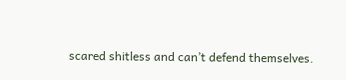scared shitless and can’t defend themselves.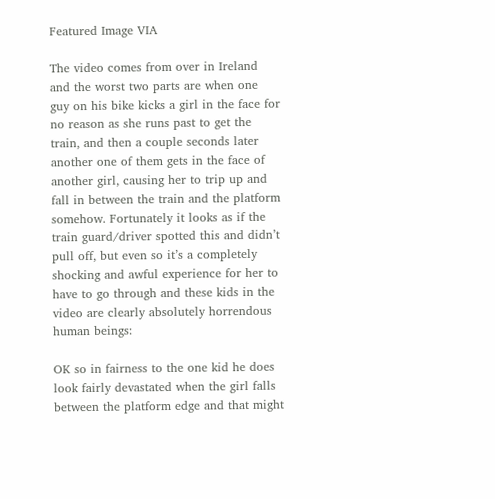Featured Image VIA

The video comes from over in Ireland and the worst two parts are when one guy on his bike kicks a girl in the face for no reason as she runs past to get the train, and then a couple seconds later another one of them gets in the face of another girl, causing her to trip up and fall in between the train and the platform somehow. Fortunately it looks as if the train guard/driver spotted this and didn’t pull off, but even so it’s a completely shocking and awful experience for her to have to go through and these kids in the video are clearly absolutely horrendous human beings:

OK so in fairness to the one kid he does look fairly devastated when the girl falls between the platform edge and that might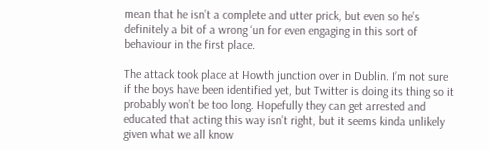mean that he isn’t a complete and utter prick, but even so he’s definitely a bit of a wrong ‘un for even engaging in this sort of behaviour in the first place.

The attack took place at Howth junction over in Dublin. I’m not sure if the boys have been identified yet, but Twitter is doing its thing so it probably won’t be too long. Hopefully they can get arrested and educated that acting this way isn’t right, but it seems kinda unlikely given what we all know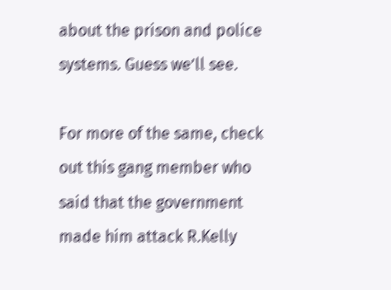about the prison and police systems. Guess we’ll see.

For more of the same, check out this gang member who said that the government made him attack R.Kelly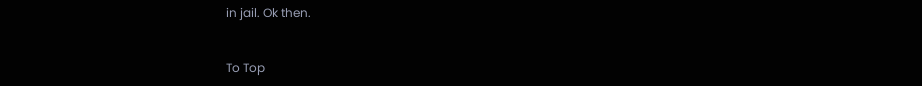in jail. Ok then.


To Top